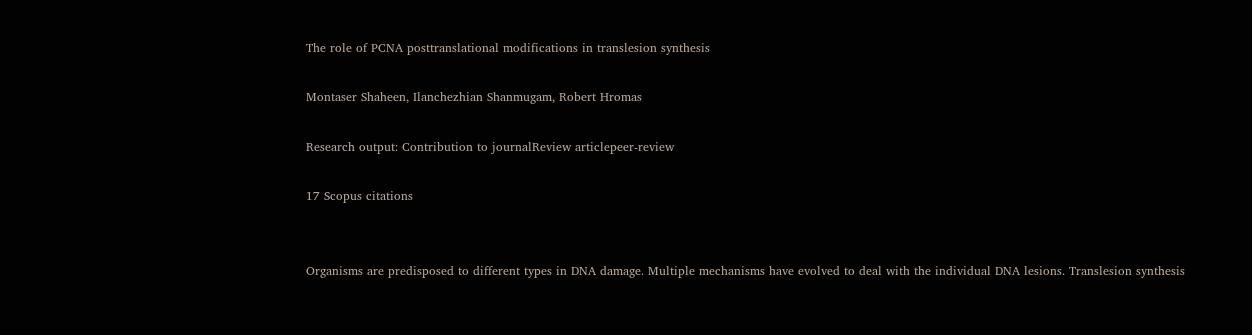The role of PCNA posttranslational modifications in translesion synthesis

Montaser Shaheen, Ilanchezhian Shanmugam, Robert Hromas

Research output: Contribution to journalReview articlepeer-review

17 Scopus citations


Organisms are predisposed to different types in DNA damage. Multiple mechanisms have evolved to deal with the individual DNA lesions. Translesion synthesis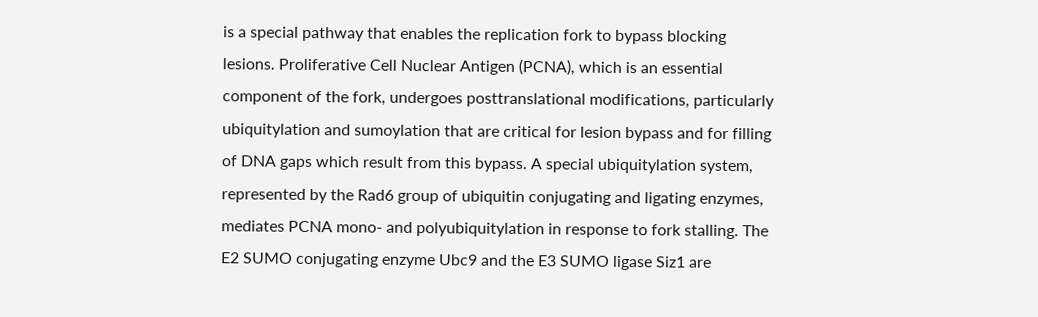is a special pathway that enables the replication fork to bypass blocking lesions. Proliferative Cell Nuclear Antigen (PCNA), which is an essential component of the fork, undergoes posttranslational modifications, particularly ubiquitylation and sumoylation that are critical for lesion bypass and for filling of DNA gaps which result from this bypass. A special ubiquitylation system, represented by the Rad6 group of ubiquitin conjugating and ligating enzymes, mediates PCNA mono- and polyubiquitylation in response to fork stalling. The E2 SUMO conjugating enzyme Ubc9 and the E3 SUMO ligase Siz1 are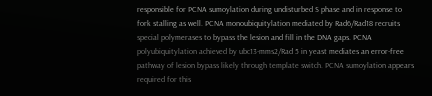responsible for PCNA sumoylation during undisturbed S phase and in response to fork stalling as well. PCNA monoubiquitylation mediated by Rad6/Rad18 recruits special polymerases to bypass the lesion and fill in the DNA gaps. PCNA polyubiquitylation achieved by ubc13-mms2/Rad 5 in yeast mediates an error-free pathway of lesion bypass likely through template switch. PCNA sumoylation appears required for this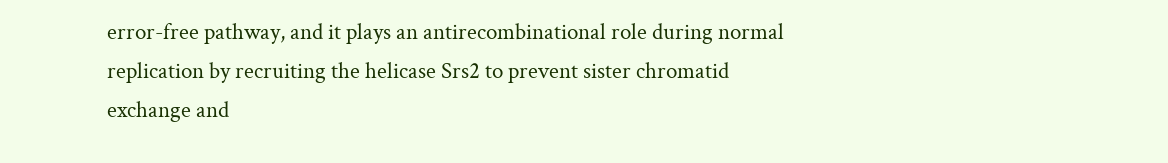error-free pathway, and it plays an antirecombinational role during normal replication by recruiting the helicase Srs2 to prevent sister chromatid exchange and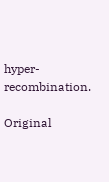hyper-recombination.

Original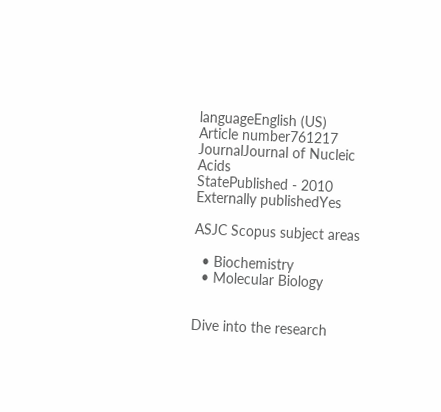languageEnglish (US)
Article number761217
JournalJournal of Nucleic Acids
StatePublished - 2010
Externally publishedYes

ASJC Scopus subject areas

  • Biochemistry
  • Molecular Biology


Dive into the research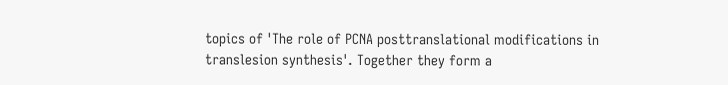topics of 'The role of PCNA posttranslational modifications in translesion synthesis'. Together they form a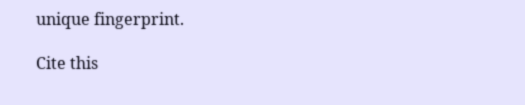unique fingerprint.

Cite this